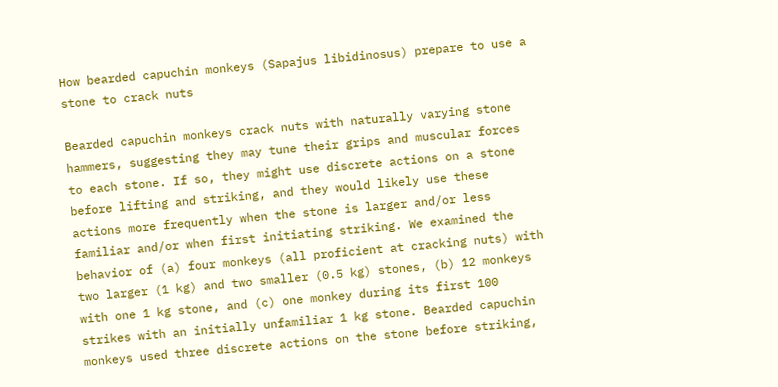How bearded capuchin monkeys (Sapajus libidinosus) prepare to use a stone to crack nuts

Bearded capuchin monkeys crack nuts with naturally varying stone hammers, suggesting they may tune their grips and muscular forces to each stone. If so, they might use discrete actions on a stone before lifting and striking, and they would likely use these actions more frequently when the stone is larger and/or less familiar and/or when first initiating striking. We examined the behavior of (a) four monkeys (all proficient at cracking nuts) with two larger (1 kg) and two smaller (0.5 kg) stones, (b) 12 monkeys with one 1 kg stone, and (c) one monkey during its first 100 strikes with an initially unfamiliar 1 kg stone. Bearded capuchin monkeys used three discrete actions on the stone before striking,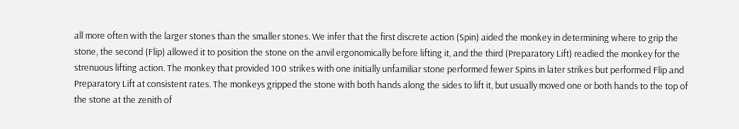all more often with the larger stones than the smaller stones. We infer that the first discrete action (Spin) aided the monkey in determining where to grip the stone, the second (Flip) allowed it to position the stone on the anvil ergonomically before lifting it, and the third (Preparatory Lift) readied the monkey for the strenuous lifting action. The monkey that provided 100 strikes with one initially unfamiliar stone performed fewer Spins in later strikes but performed Flip and Preparatory Lift at consistent rates. The monkeys gripped the stone with both hands along the sides to lift it, but usually moved one or both hands to the top of the stone at the zenith of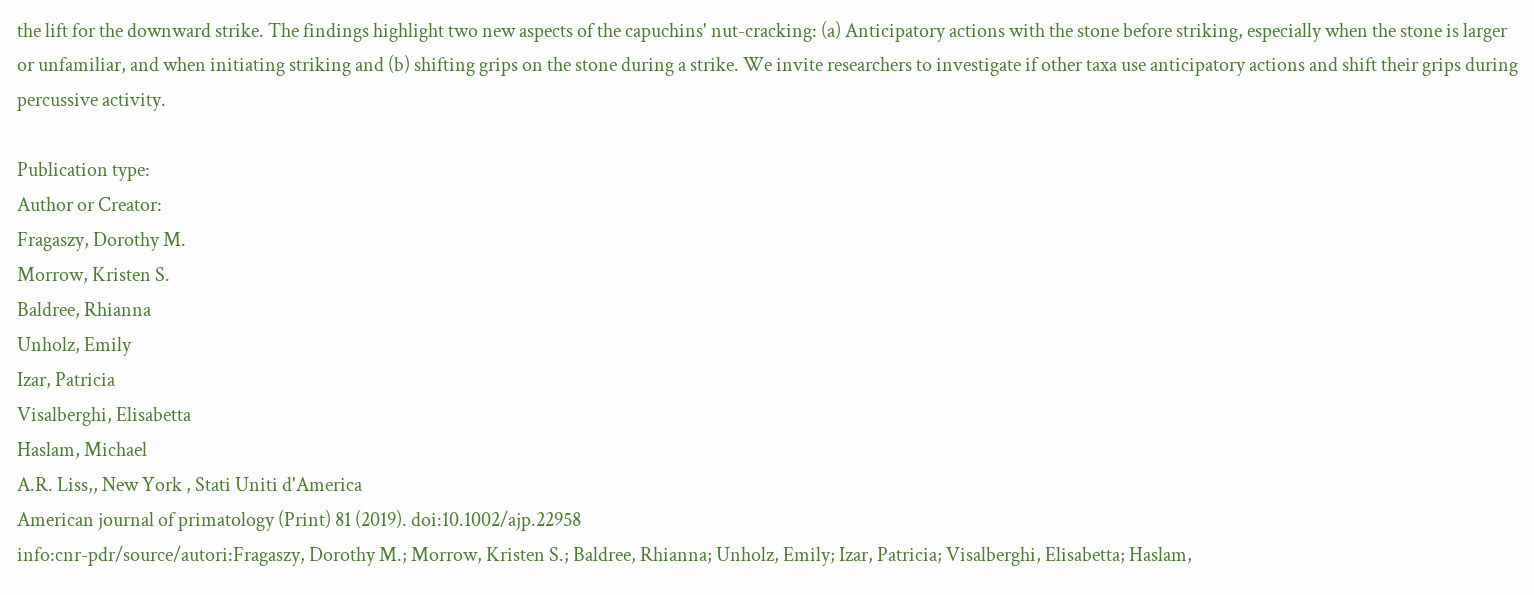the lift for the downward strike. The findings highlight two new aspects of the capuchins' nut-cracking: (a) Anticipatory actions with the stone before striking, especially when the stone is larger or unfamiliar, and when initiating striking and (b) shifting grips on the stone during a strike. We invite researchers to investigate if other taxa use anticipatory actions and shift their grips during percussive activity.

Publication type:
Author or Creator:
Fragaszy, Dorothy M.
Morrow, Kristen S.
Baldree, Rhianna
Unholz, Emily
Izar, Patricia
Visalberghi, Elisabetta
Haslam, Michael
A.R. Liss,, New York , Stati Uniti d'America
American journal of primatology (Print) 81 (2019). doi:10.1002/ajp.22958
info:cnr-pdr/source/autori:Fragaszy, Dorothy M.; Morrow, Kristen S.; Baldree, Rhianna; Unholz, Emily; Izar, Patricia; Visalberghi, Elisabetta; Haslam,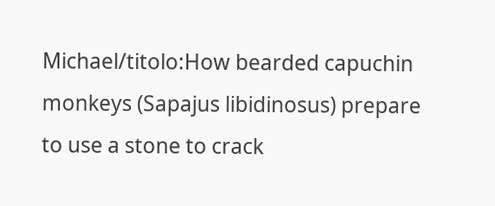Michael/titolo:How bearded capuchin monkeys (Sapajus libidinosus) prepare to use a stone to crack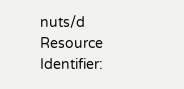nuts/d
Resource Identifier: